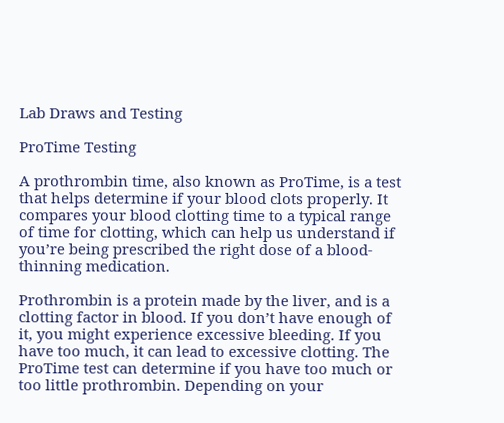Lab Draws and Testing

ProTime Testing

A prothrombin time, also known as ProTime, is a test that helps determine if your blood clots properly. It compares your blood clotting time to a typical range of time for clotting, which can help us understand if you’re being prescribed the right dose of a blood-thinning medication.

Prothrombin is a protein made by the liver, and is a clotting factor in blood. If you don’t have enough of it, you might experience excessive bleeding. If you have too much, it can lead to excessive clotting. The ProTime test can determine if you have too much or too little prothrombin. Depending on your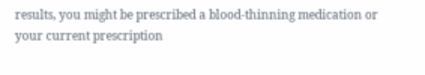results, you might be prescribed a blood-thinning medication or your current prescription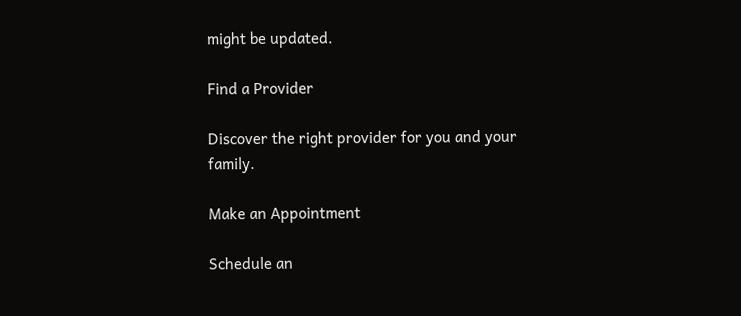might be updated.

Find a Provider

Discover the right provider for you and your family.

Make an Appointment

Schedule an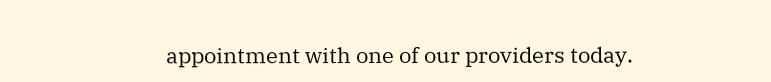appointment with one of our providers today.